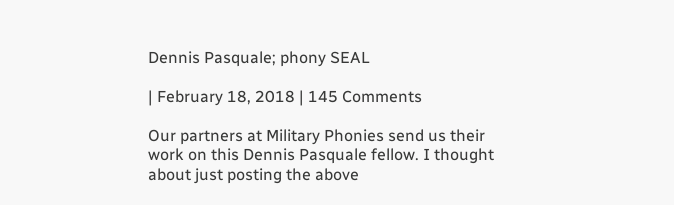Dennis Pasquale; phony SEAL

| February 18, 2018 | 145 Comments

Our partners at Military Phonies send us their work on this Dennis Pasquale fellow. I thought about just posting the above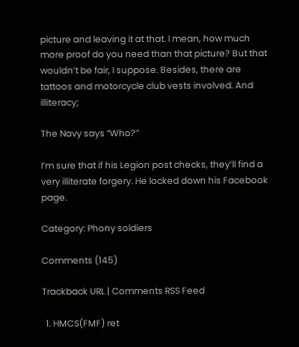picture and leaving it at that. I mean, how much more proof do you need than that picture? But that wouldn’t be fair, I suppose. Besides, there are tattoos and motorcycle club vests involved. And illiteracy;

The Navy says “Who?”

I’m sure that if his Legion post checks, they’ll find a very illiterate forgery. He locked down his Facebook page.

Category: Phony soldiers

Comments (145)

Trackback URL | Comments RSS Feed

  1. HMCS(FMF) ret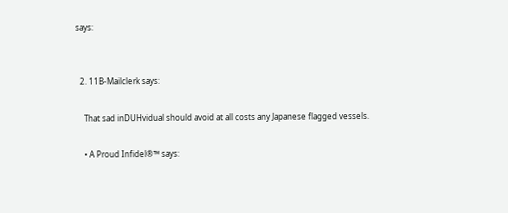says:


  2. 11B-Mailclerk says:

    That sad inDUHvidual should avoid at all costs any Japanese flagged vessels.

    • A Proud Infidel®™ says: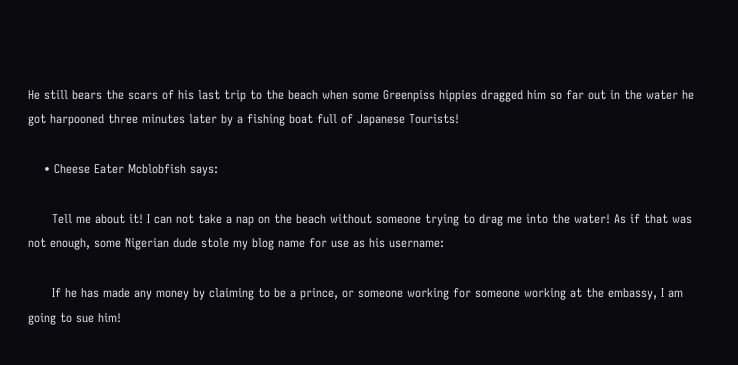He still bears the scars of his last trip to the beach when some Greenpiss hippies dragged him so far out in the water he got harpooned three minutes later by a fishing boat full of Japanese Tourists!

    • Cheese Eater Mcblobfish says:

      Tell me about it! I can not take a nap on the beach without someone trying to drag me into the water! As if that was not enough, some Nigerian dude stole my blog name for use as his username:

      If he has made any money by claiming to be a prince, or someone working for someone working at the embassy, I am going to sue him!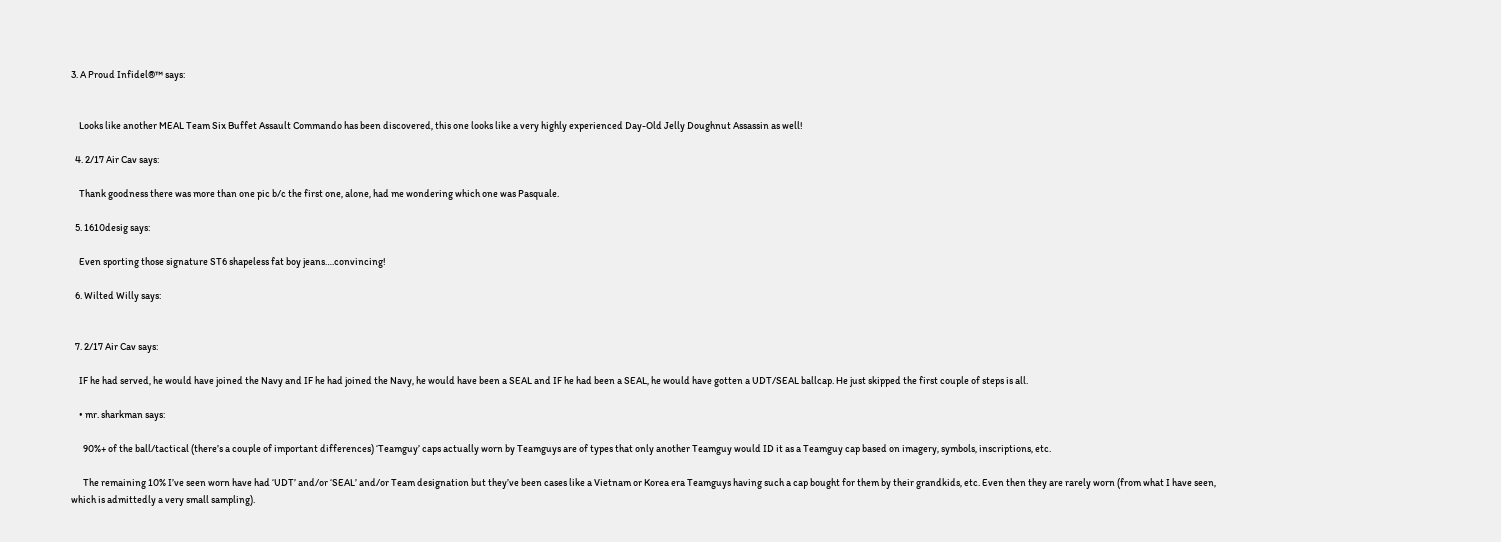3. A Proud Infidel®™ says:


    Looks like another MEAL Team Six Buffet Assault Commando has been discovered, this one looks like a very highly experienced Day-Old Jelly Doughnut Assassin as well!

  4. 2/17 Air Cav says:

    Thank goodness there was more than one pic b/c the first one, alone, had me wondering which one was Pasquale.

  5. 1610desig says:

    Even sporting those signature ST6 shapeless fat boy jeans….convincing!

  6. Wilted Willy says:


  7. 2/17 Air Cav says:

    IF he had served, he would have joined the Navy and IF he had joined the Navy, he would have been a SEAL and IF he had been a SEAL, he would have gotten a UDT/SEAL ballcap. He just skipped the first couple of steps is all.

    • mr. sharkman says:

      90%+ of the ball/tactical (there’s a couple of important differences) ‘Teamguy’ caps actually worn by Teamguys are of types that only another Teamguy would ID it as a Teamguy cap based on imagery, symbols, inscriptions, etc.

      The remaining 10% I’ve seen worn have had ‘UDT’ and/or ‘SEAL’ and/or Team designation but they’ve been cases like a Vietnam or Korea era Teamguys having such a cap bought for them by their grandkids, etc. Even then they are rarely worn (from what I have seen, which is admittedly a very small sampling).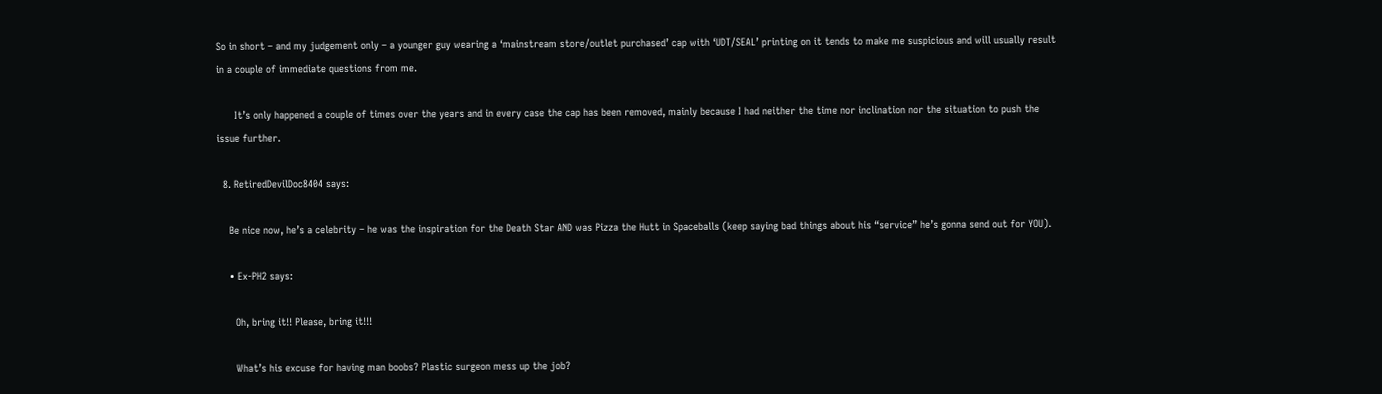So in short – and my judgement only – a younger guy wearing a ‘mainstream store/outlet purchased’ cap with ‘UDT/SEAL’ printing on it tends to make me suspicious and will usually result in a couple of immediate questions from me.

      It’s only happened a couple of times over the years and in every case the cap has been removed, mainly because I had neither the time nor inclination nor the situation to push the issue further.

  8. RetiredDevilDoc8404 says:

    Be nice now, he’s a celebrity – he was the inspiration for the Death Star AND was Pizza the Hutt in Spaceballs (keep saying bad things about his “service” he’s gonna send out for YOU).

    • Ex-PH2 says:

      Oh, bring it!! Please, bring it!!!

      What’s his excuse for having man boobs? Plastic surgeon mess up the job?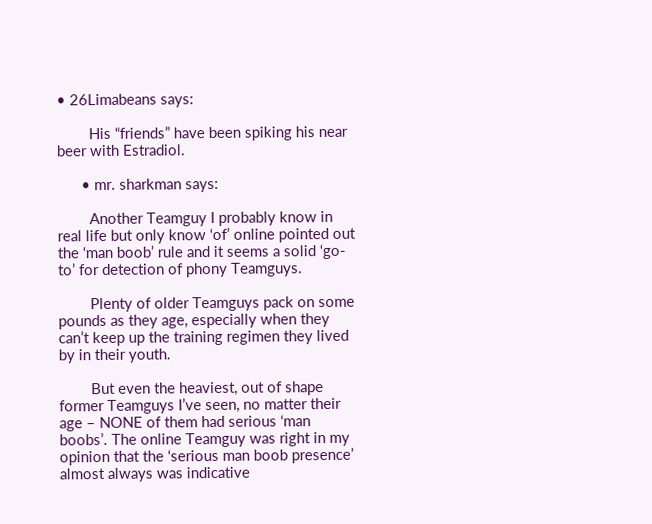• 26Limabeans says:

        His “friends” have been spiking his near beer with Estradiol.

      • mr. sharkman says:

        Another Teamguy I probably know in real life but only know ‘of’ online pointed out the ‘man boob’ rule and it seems a solid ‘go-to’ for detection of phony Teamguys.

        Plenty of older Teamguys pack on some pounds as they age, especially when they can’t keep up the training regimen they lived by in their youth.

        But even the heaviest, out of shape former Teamguys I’ve seen, no matter their age – NONE of them had serious ‘man boobs’. The online Teamguy was right in my opinion that the ‘serious man boob presence’ almost always was indicative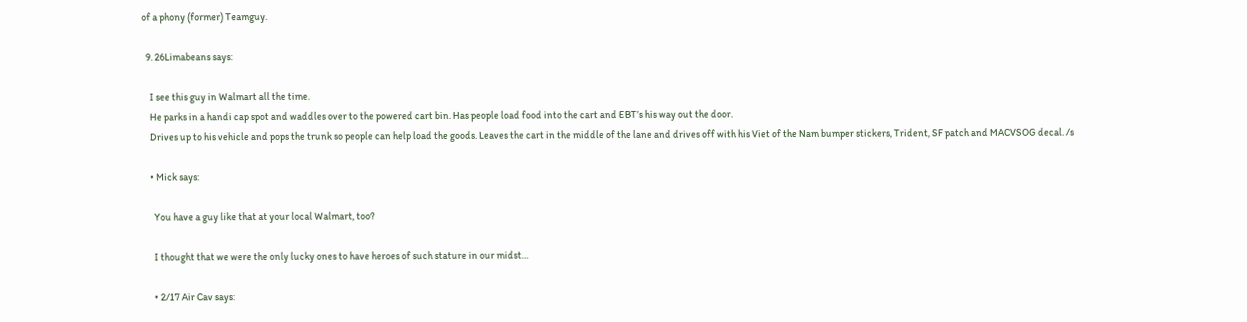of a phony (former) Teamguy.

  9. 26Limabeans says:

    I see this guy in Walmart all the time.
    He parks in a handi cap spot and waddles over to the powered cart bin. Has people load food into the cart and EBT’s his way out the door.
    Drives up to his vehicle and pops the trunk so people can help load the goods. Leaves the cart in the middle of the lane and drives off with his Viet of the Nam bumper stickers, Trident, SF patch and MACVSOG decal. /s

    • Mick says:

      You have a guy like that at your local Walmart, too?

      I thought that we were the only lucky ones to have heroes of such stature in our midst…

      • 2/17 Air Cav says: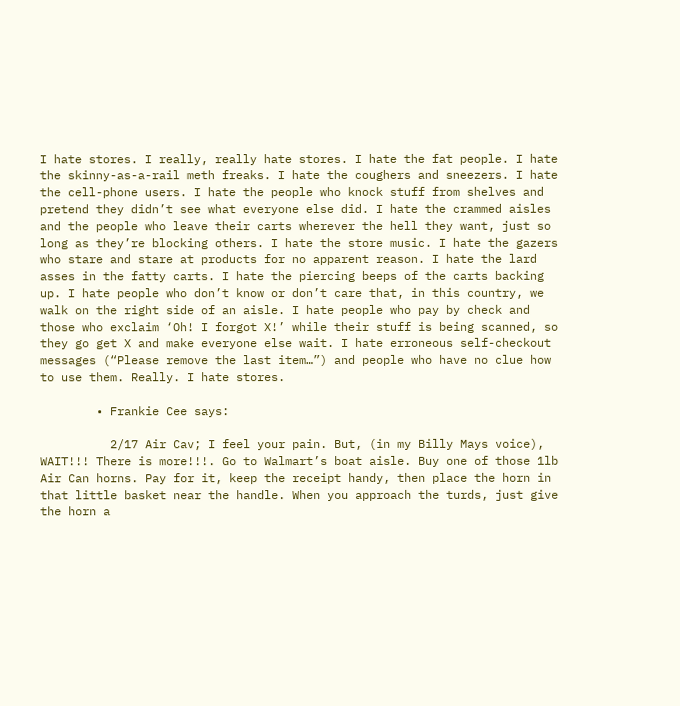I hate stores. I really, really hate stores. I hate the fat people. I hate the skinny-as-a-rail meth freaks. I hate the coughers and sneezers. I hate the cell-phone users. I hate the people who knock stuff from shelves and pretend they didn’t see what everyone else did. I hate the crammed aisles and the people who leave their carts wherever the hell they want, just so long as they’re blocking others. I hate the store music. I hate the gazers who stare and stare at products for no apparent reason. I hate the lard asses in the fatty carts. I hate the piercing beeps of the carts backing up. I hate people who don’t know or don’t care that, in this country, we walk on the right side of an aisle. I hate people who pay by check and those who exclaim ‘Oh! I forgot X!’ while their stuff is being scanned, so they go get X and make everyone else wait. I hate erroneous self-checkout messages (“Please remove the last item…”) and people who have no clue how to use them. Really. I hate stores.

        • Frankie Cee says:

          2/17 Air Cav; I feel your pain. But, (in my Billy Mays voice), WAIT!!! There is more!!!. Go to Walmart’s boat aisle. Buy one of those 1lb Air Can horns. Pay for it, keep the receipt handy, then place the horn in that little basket near the handle. When you approach the turds, just give the horn a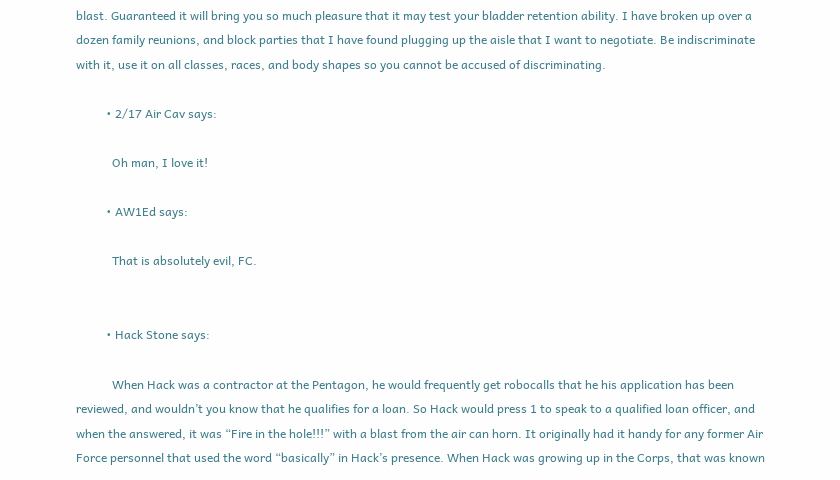blast. Guaranteed it will bring you so much pleasure that it may test your bladder retention ability. I have broken up over a dozen family reunions, and block parties that I have found plugging up the aisle that I want to negotiate. Be indiscriminate with it, use it on all classes, races, and body shapes so you cannot be accused of discriminating.

          • 2/17 Air Cav says:

            Oh man, I love it!

          • AW1Ed says:

            That is absolutely evil, FC.


          • Hack Stone says:

            When Hack was a contractor at the Pentagon, he would frequently get robocalls that he his application has been reviewed, and wouldn’t you know that he qualifies for a loan. So Hack would press 1 to speak to a qualified loan officer, and when the answered, it was “Fire in the hole!!!” with a blast from the air can horn. It originally had it handy for any former Air Force personnel that used the word “basically” in Hack’s presence. When Hack was growing up in the Corps, that was known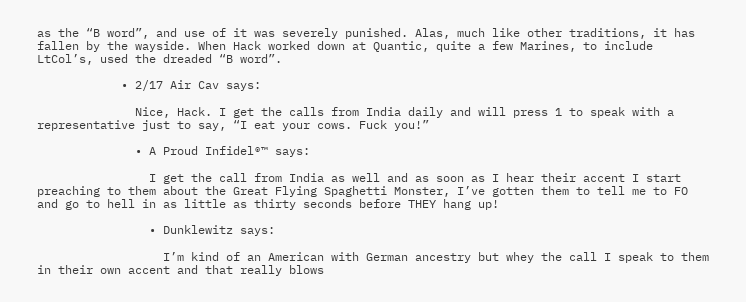as the “B word”, and use of it was severely punished. Alas, much like other traditions, it has fallen by the wayside. When Hack worked down at Quantic, quite a few Marines, to include LtCol’s, used the dreaded “B word”.

            • 2/17 Air Cav says:

              Nice, Hack. I get the calls from India daily and will press 1 to speak with a representative just to say, “I eat your cows. Fuck you!”

              • A Proud Infidel®™ says:

                I get the call from India as well and as soon as I hear their accent I start preaching to them about the Great Flying Spaghetti Monster, I’ve gotten them to tell me to FO and go to hell in as little as thirty seconds before THEY hang up!

                • Dunklewitz says:

                  I’m kind of an American with German ancestry but whey the call I speak to them in their own accent and that really blows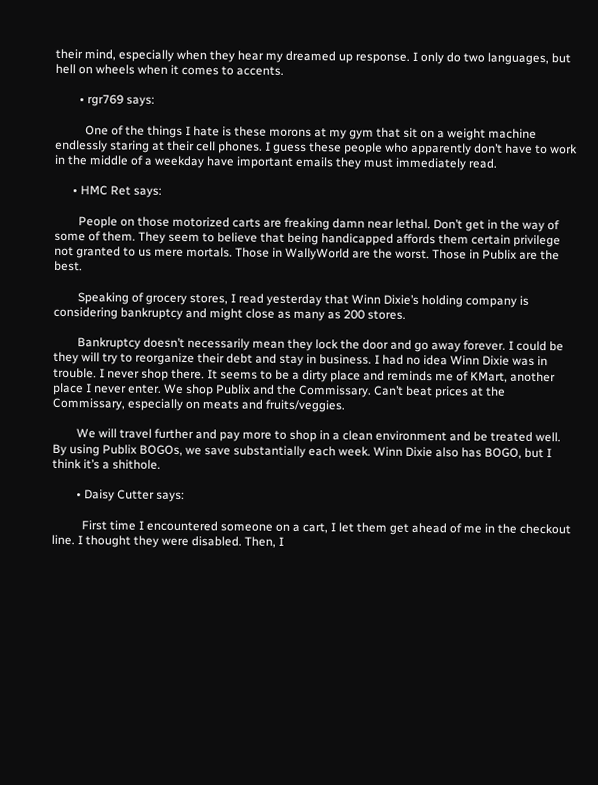their mind, especially when they hear my dreamed up response. I only do two languages, but hell on wheels when it comes to accents.

        • rgr769 says:

          One of the things I hate is these morons at my gym that sit on a weight machine endlessly staring at their cell phones. I guess these people who apparently don’t have to work in the middle of a weekday have important emails they must immediately read.

      • HMC Ret says:

        People on those motorized carts are freaking damn near lethal. Don’t get in the way of some of them. They seem to believe that being handicapped affords them certain privilege not granted to us mere mortals. Those in WallyWorld are the worst. Those in Publix are the best.

        Speaking of grocery stores, I read yesterday that Winn Dixie’s holding company is considering bankruptcy and might close as many as 200 stores.

        Bankruptcy doesn’t necessarily mean they lock the door and go away forever. I could be they will try to reorganize their debt and stay in business. I had no idea Winn Dixie was in trouble. I never shop there. It seems to be a dirty place and reminds me of KMart, another place I never enter. We shop Publix and the Commissary. Can’t beat prices at the Commissary, especially on meats and fruits/veggies.

        We will travel further and pay more to shop in a clean environment and be treated well. By using Publix BOGOs, we save substantially each week. Winn Dixie also has BOGO, but I think it’s a shithole.

        • Daisy Cutter says:

          First time I encountered someone on a cart, I let them get ahead of me in the checkout line. I thought they were disabled. Then, I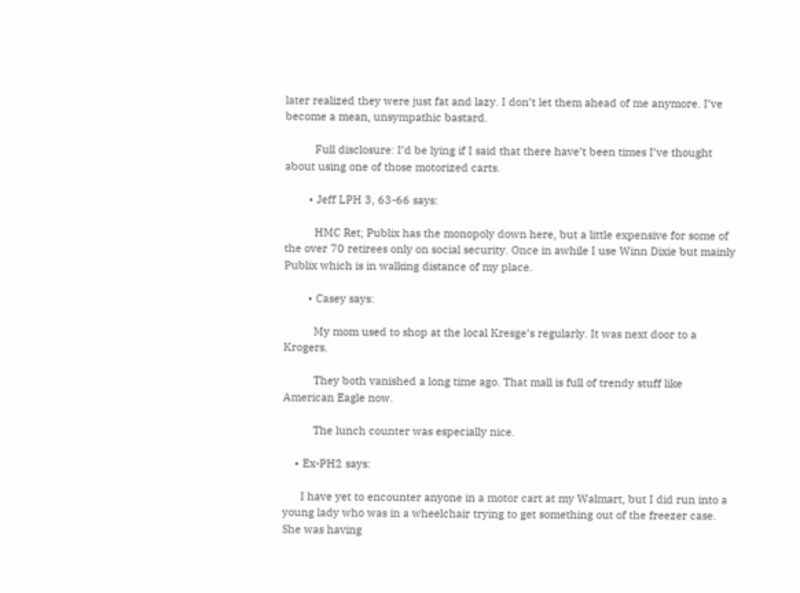later realized they were just fat and lazy. I don’t let them ahead of me anymore. I’ve become a mean, unsympathic bastard.

          Full disclosure: I’d be lying if I said that there have’t been times I’ve thought about using one of those motorized carts.

        • Jeff LPH 3, 63-66 says:

          HMC Ret; Publix has the monopoly down here, but a little expensive for some of the over 70 retirees only on social security. Once in awhile I use Winn Dixie but mainly Publix which is in walking distance of my place.

        • Casey says:

          My mom used to shop at the local Kresge’s regularly. It was next door to a Krogers.

          They both vanished a long time ago. That mall is full of trendy stuff like American Eagle now.

          The lunch counter was especially nice.

    • Ex-PH2 says:

      I have yet to encounter anyone in a motor cart at my Walmart, but I did run into a young lady who was in a wheelchair trying to get something out of the freezer case. She was having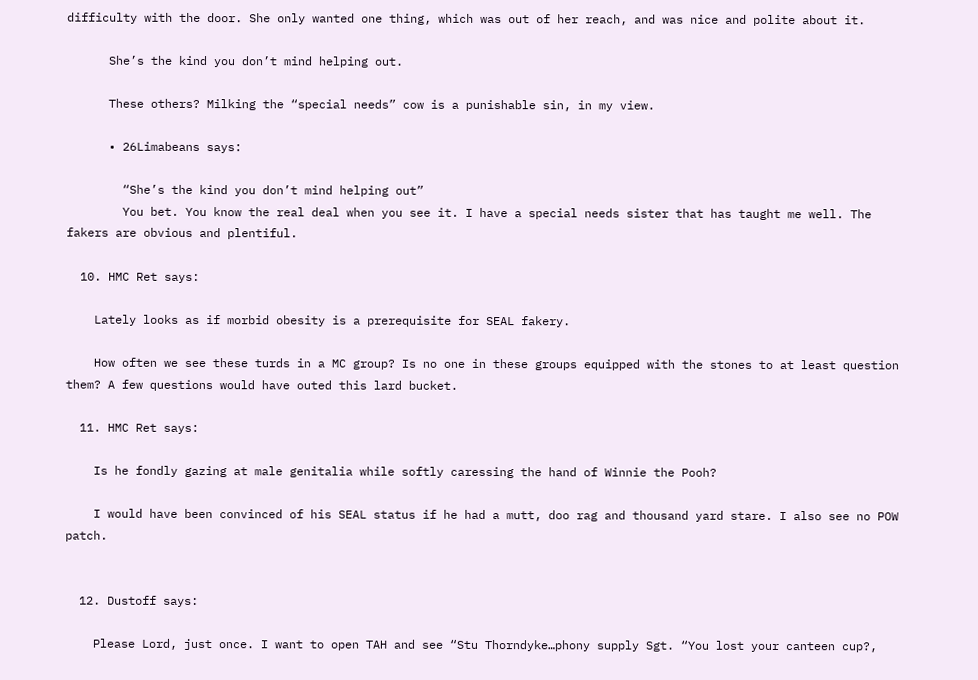difficulty with the door. She only wanted one thing, which was out of her reach, and was nice and polite about it.

      She’s the kind you don’t mind helping out.

      These others? Milking the “special needs” cow is a punishable sin, in my view.

      • 26Limabeans says:

        “She’s the kind you don’t mind helping out”
        You bet. You know the real deal when you see it. I have a special needs sister that has taught me well. The fakers are obvious and plentiful.

  10. HMC Ret says:

    Lately looks as if morbid obesity is a prerequisite for SEAL fakery.

    How often we see these turds in a MC group? Is no one in these groups equipped with the stones to at least question them? A few questions would have outed this lard bucket.

  11. HMC Ret says:

    Is he fondly gazing at male genitalia while softly caressing the hand of Winnie the Pooh?

    I would have been convinced of his SEAL status if he had a mutt, doo rag and thousand yard stare. I also see no POW patch.


  12. Dustoff says:

    Please Lord, just once. I want to open TAH and see “Stu Thorndyke…phony supply Sgt. “You lost your canteen cup?,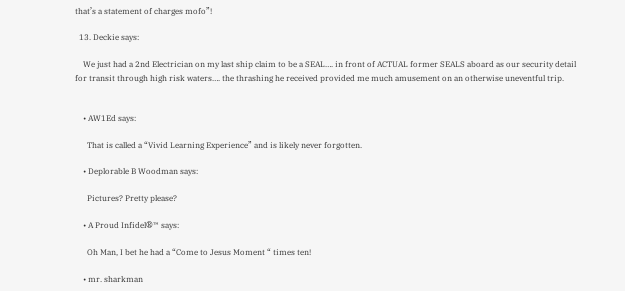that’s a statement of charges mofo”!

  13. Deckie says:

    We just had a 2nd Electrician on my last ship claim to be a SEAL…. in front of ACTUAL former SEALS aboard as our security detail for transit through high risk waters…. the thrashing he received provided me much amusement on an otherwise uneventful trip.


    • AW1Ed says:

      That is called a “Vivid Learning Experience” and is likely never forgotten.

    • Deplorable B Woodman says:

      Pictures? Pretty please?

    • A Proud Infidel®™ says:

      Oh Man, I bet he had a “Come to Jesus Moment “ times ten!

    • mr. sharkman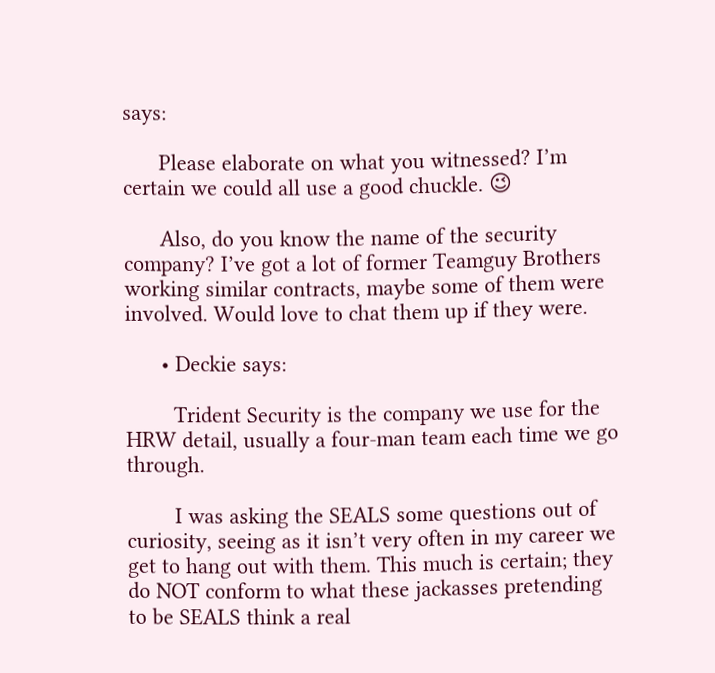says:

      Please elaborate on what you witnessed? I’m certain we could all use a good chuckle. 😉

      Also, do you know the name of the security company? I’ve got a lot of former Teamguy Brothers working similar contracts, maybe some of them were involved. Would love to chat them up if they were.

      • Deckie says:

        Trident Security is the company we use for the HRW detail, usually a four-man team each time we go through.

        I was asking the SEALS some questions out of curiosity, seeing as it isn’t very often in my career we get to hang out with them. This much is certain; they do NOT conform to what these jackasses pretending to be SEALS think a real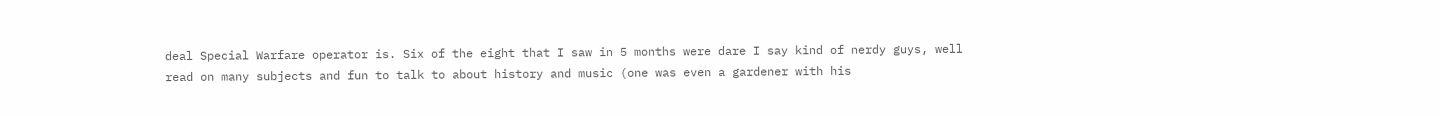deal Special Warfare operator is. Six of the eight that I saw in 5 months were dare I say kind of nerdy guys, well read on many subjects and fun to talk to about history and music (one was even a gardener with his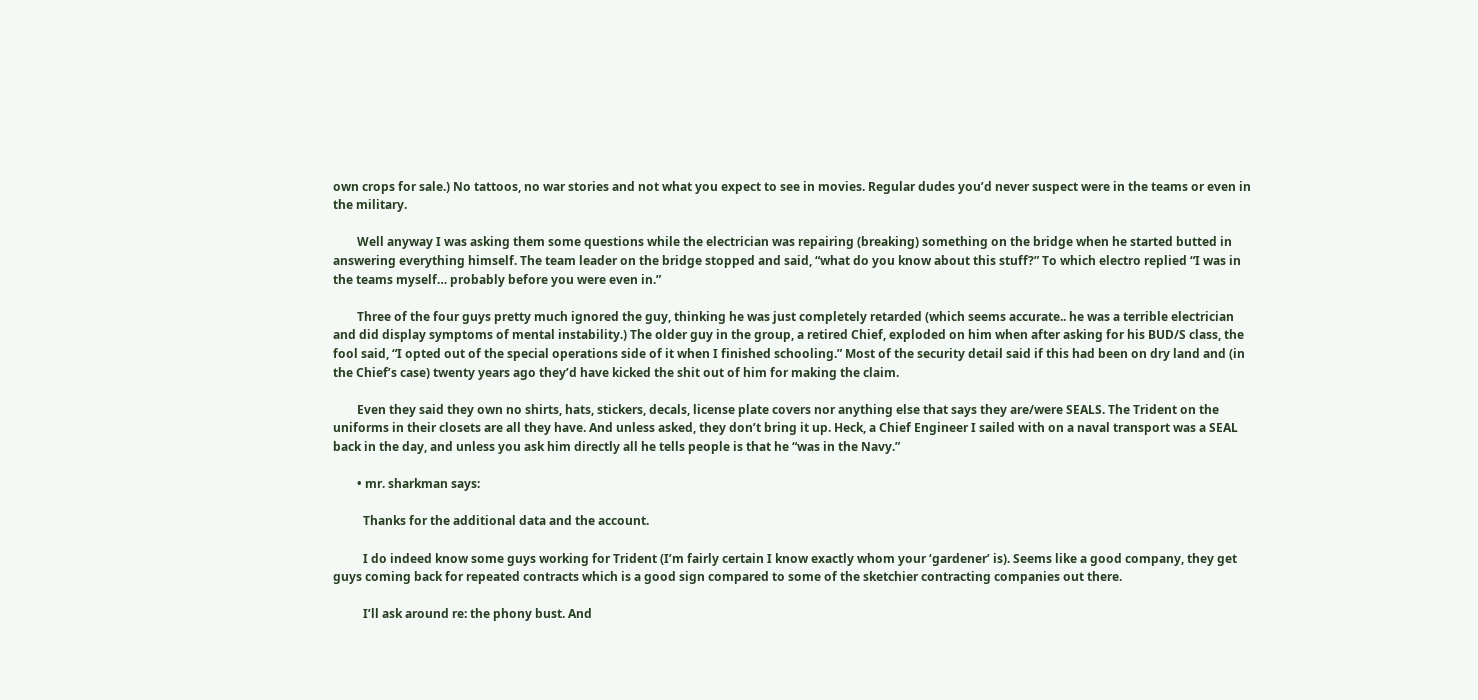own crops for sale.) No tattoos, no war stories and not what you expect to see in movies. Regular dudes you’d never suspect were in the teams or even in the military.

        Well anyway I was asking them some questions while the electrician was repairing (breaking) something on the bridge when he started butted in answering everything himself. The team leader on the bridge stopped and said, “what do you know about this stuff?” To which electro replied “I was in the teams myself… probably before you were even in.”

        Three of the four guys pretty much ignored the guy, thinking he was just completely retarded (which seems accurate.. he was a terrible electrician and did display symptoms of mental instability.) The older guy in the group, a retired Chief, exploded on him when after asking for his BUD/S class, the fool said, “I opted out of the special operations side of it when I finished schooling.” Most of the security detail said if this had been on dry land and (in the Chief’s case) twenty years ago they’d have kicked the shit out of him for making the claim.

        Even they said they own no shirts, hats, stickers, decals, license plate covers nor anything else that says they are/were SEALS. The Trident on the uniforms in their closets are all they have. And unless asked, they don’t bring it up. Heck, a Chief Engineer I sailed with on a naval transport was a SEAL back in the day, and unless you ask him directly all he tells people is that he “was in the Navy.”

        • mr. sharkman says:

          Thanks for the additional data and the account.

          I do indeed know some guys working for Trident (I’m fairly certain I know exactly whom your ‘gardener’ is). Seems like a good company, they get guys coming back for repeated contracts which is a good sign compared to some of the sketchier contracting companies out there.

          I’ll ask around re: the phony bust. And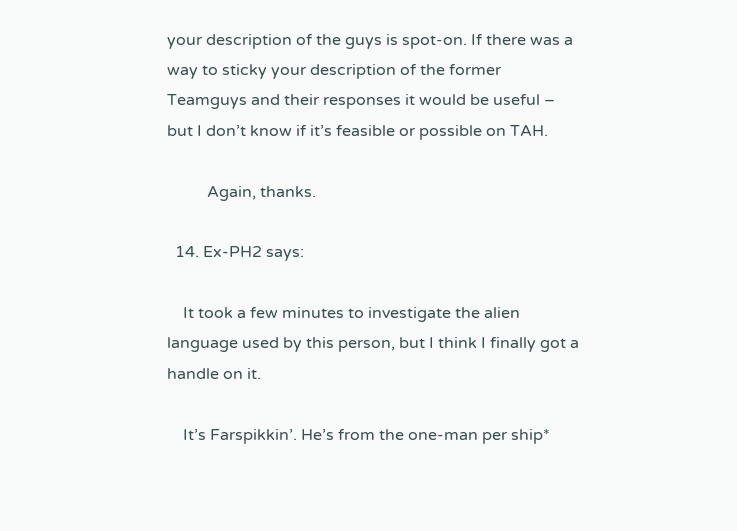your description of the guys is spot-on. If there was a way to sticky your description of the former Teamguys and their responses it would be useful – but I don’t know if it’s feasible or possible on TAH.

          Again, thanks.

  14. Ex-PH2 says:

    It took a few minutes to investigate the alien language used by this person, but I think I finally got a handle on it.

    It’s Farspikkin’. He’s from the one-man per ship*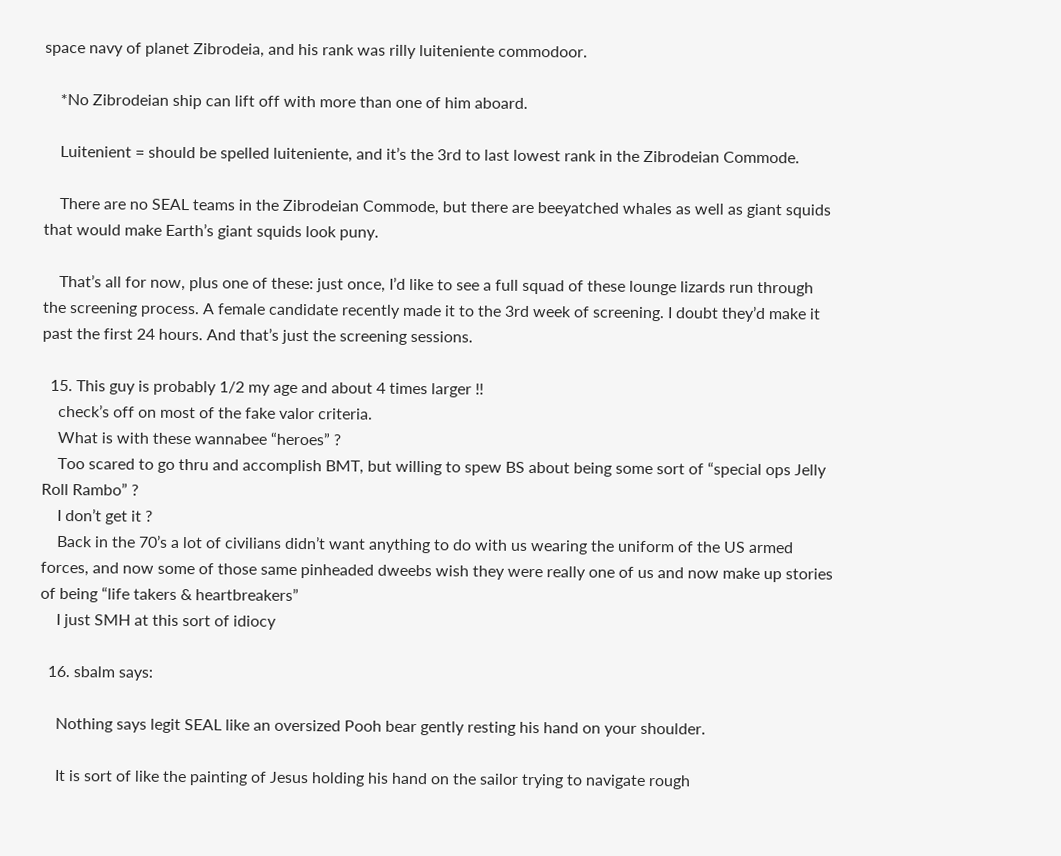space navy of planet Zibrodeia, and his rank was rilly luiteniente commodoor.

    *No Zibrodeian ship can lift off with more than one of him aboard.

    Luitenient = should be spelled luiteniente, and it’s the 3rd to last lowest rank in the Zibrodeian Commode.

    There are no SEAL teams in the Zibrodeian Commode, but there are beeyatched whales as well as giant squids that would make Earth’s giant squids look puny.

    That’s all for now, plus one of these: just once, I’d like to see a full squad of these lounge lizards run through the screening process. A female candidate recently made it to the 3rd week of screening. I doubt they’d make it past the first 24 hours. And that’s just the screening sessions.

  15. This guy is probably 1/2 my age and about 4 times larger !!
    check’s off on most of the fake valor criteria.
    What is with these wannabee “heroes” ?
    Too scared to go thru and accomplish BMT, but willing to spew BS about being some sort of “special ops Jelly Roll Rambo” ?
    I don’t get it ?
    Back in the 70’s a lot of civilians didn’t want anything to do with us wearing the uniform of the US armed forces, and now some of those same pinheaded dweebs wish they were really one of us and now make up stories of being “life takers & heartbreakers”
    I just SMH at this sort of idiocy

  16. sbalm says:

    Nothing says legit SEAL like an oversized Pooh bear gently resting his hand on your shoulder.

    It is sort of like the painting of Jesus holding his hand on the sailor trying to navigate rough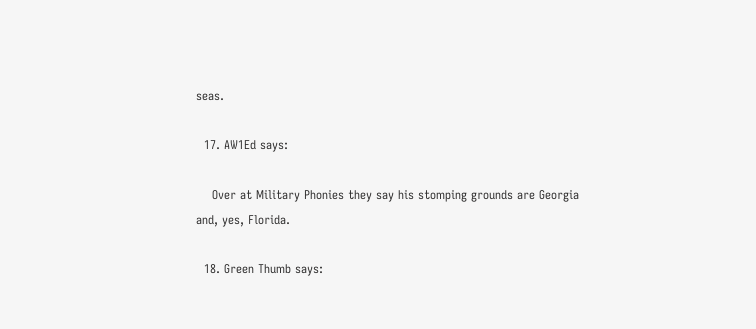seas.

  17. AW1Ed says:

    Over at Military Phonies they say his stomping grounds are Georgia and, yes, Florida.

  18. Green Thumb says: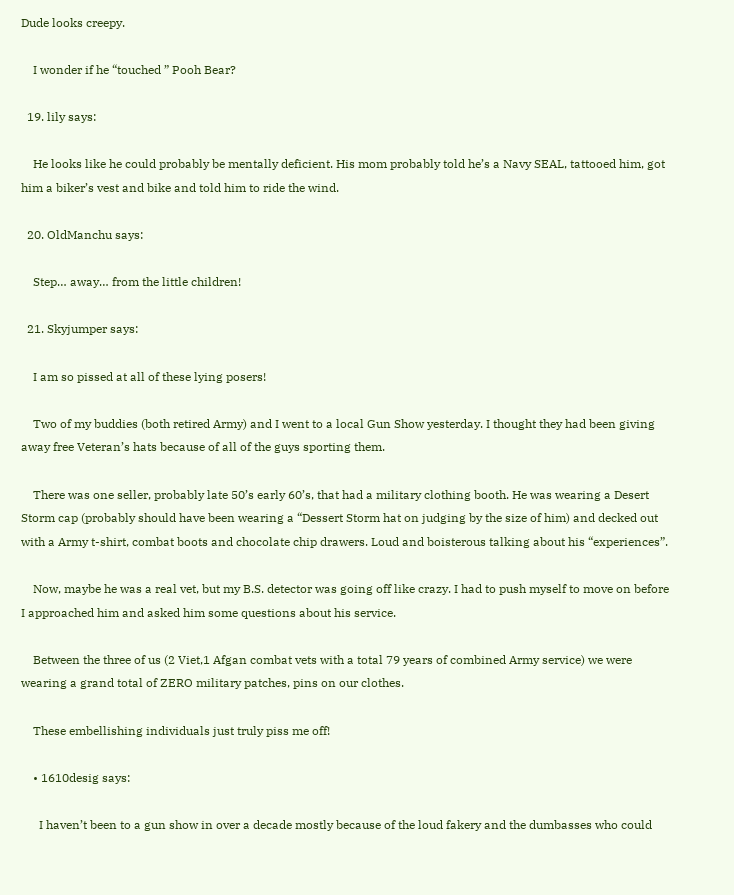Dude looks creepy.

    I wonder if he “touched ” Pooh Bear?

  19. lily says:

    He looks like he could probably be mentally deficient. His mom probably told he’s a Navy SEAL, tattooed him, got him a biker’s vest and bike and told him to ride the wind.

  20. OldManchu says:

    Step… away… from the little children!

  21. Skyjumper says:

    I am so pissed at all of these lying posers!

    Two of my buddies (both retired Army) and I went to a local Gun Show yesterday. I thought they had been giving away free Veteran’s hats because of all of the guys sporting them.

    There was one seller, probably late 50’s early 60’s, that had a military clothing booth. He was wearing a Desert Storm cap (probably should have been wearing a “Dessert Storm hat on judging by the size of him) and decked out with a Army t-shirt, combat boots and chocolate chip drawers. Loud and boisterous talking about his “experiences”.

    Now, maybe he was a real vet, but my B.S. detector was going off like crazy. I had to push myself to move on before I approached him and asked him some questions about his service.

    Between the three of us (2 Viet,1 Afgan combat vets with a total 79 years of combined Army service) we were wearing a grand total of ZERO military patches, pins on our clothes.

    These embellishing individuals just truly piss me off!

    • 1610desig says:

      I haven’t been to a gun show in over a decade mostly because of the loud fakery and the dumbasses who could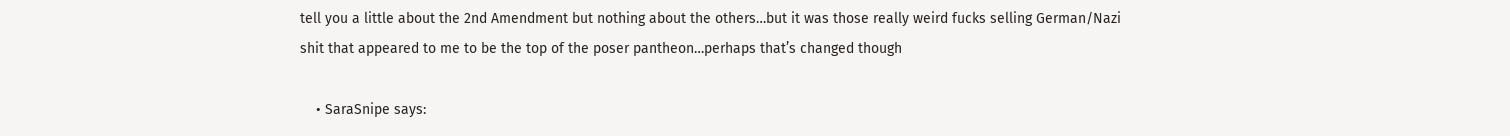tell you a little about the 2nd Amendment but nothing about the others…but it was those really weird fucks selling German/Nazi shit that appeared to me to be the top of the poser pantheon…perhaps that’s changed though

    • SaraSnipe says: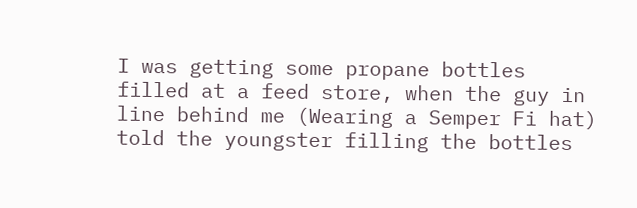I was getting some propane bottles filled at a feed store, when the guy in line behind me (Wearing a Semper Fi hat) told the youngster filling the bottles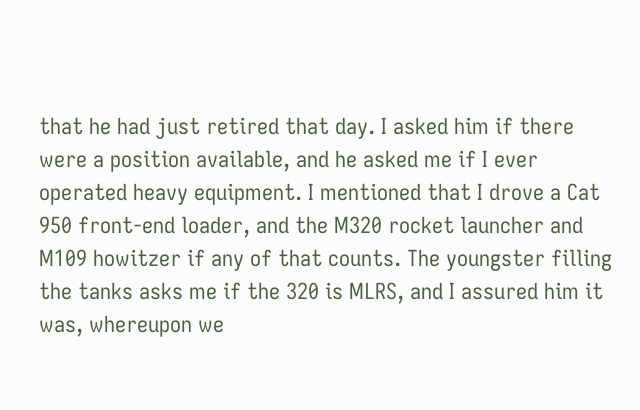that he had just retired that day. I asked him if there were a position available, and he asked me if I ever operated heavy equipment. I mentioned that I drove a Cat 950 front-end loader, and the M320 rocket launcher and M109 howitzer if any of that counts. The youngster filling the tanks asks me if the 320 is MLRS, and I assured him it was, whereupon we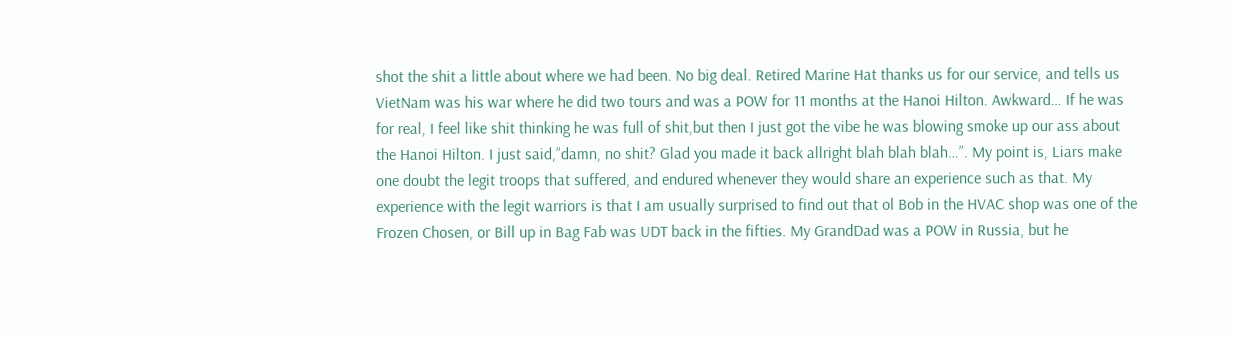shot the shit a little about where we had been. No big deal. Retired Marine Hat thanks us for our service, and tells us VietNam was his war where he did two tours and was a POW for 11 months at the Hanoi Hilton. Awkward… If he was for real, I feel like shit thinking he was full of shit,but then I just got the vibe he was blowing smoke up our ass about the Hanoi Hilton. I just said,”damn, no shit? Glad you made it back allright blah blah blah…”. My point is, Liars make one doubt the legit troops that suffered, and endured whenever they would share an experience such as that. My experience with the legit warriors is that I am usually surprised to find out that ol Bob in the HVAC shop was one of the Frozen Chosen, or Bill up in Bag Fab was UDT back in the fifties. My GrandDad was a POW in Russia, but he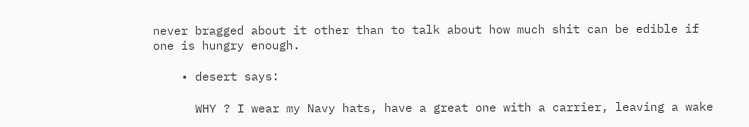never bragged about it other than to talk about how much shit can be edible if one is hungry enough.

    • desert says:

      WHY ? I wear my Navy hats, have a great one with a carrier, leaving a wake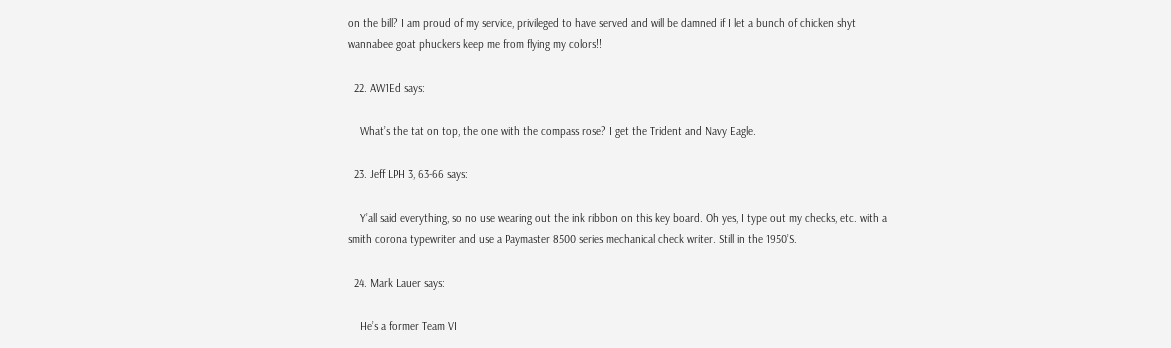on the bill? I am proud of my service, privileged to have served and will be damned if I let a bunch of chicken shyt wannabee goat phuckers keep me from flying my colors!!

  22. AW1Ed says:

    What’s the tat on top, the one with the compass rose? I get the Trident and Navy Eagle.

  23. Jeff LPH 3, 63-66 says:

    Y’all said everything, so no use wearing out the ink ribbon on this key board. Oh yes, I type out my checks, etc. with a smith corona typewriter and use a Paymaster 8500 series mechanical check writer. Still in the 1950’S.

  24. Mark Lauer says:

    He’s a former Team VI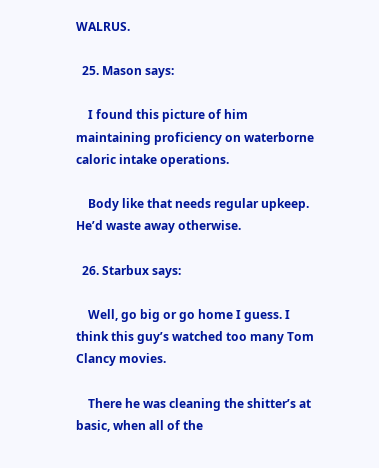WALRUS.

  25. Mason says:

    I found this picture of him maintaining proficiency on waterborne caloric intake operations.

    Body like that needs regular upkeep. He’d waste away otherwise.

  26. Starbux says:

    Well, go big or go home I guess. I think this guy’s watched too many Tom Clancy movies.

    There he was cleaning the shitter’s at basic, when all of the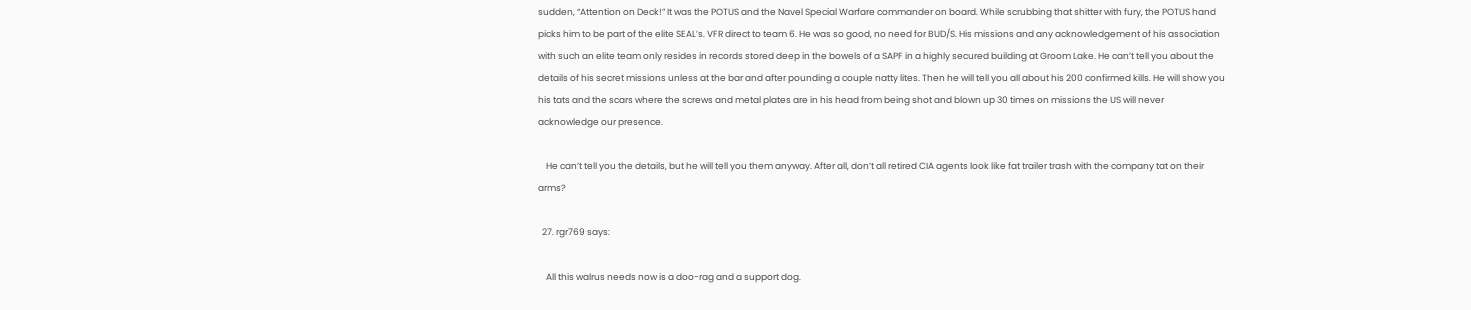sudden, “Attention on Deck!” It was the POTUS and the Navel Special Warfare commander on board. While scrubbing that shitter with fury, the POTUS hand picks him to be part of the elite SEAL’s. VFR direct to team 6. He was so good, no need for BUD/S. His missions and any acknowledgement of his association with such an elite team only resides in records stored deep in the bowels of a SAPF in a highly secured building at Groom Lake. He can’t tell you about the details of his secret missions unless at the bar and after pounding a couple natty lites. Then he will tell you all about his 200 confirmed kills. He will show you his tats and the scars where the screws and metal plates are in his head from being shot and blown up 30 times on missions the US will never acknowledge our presence.

    He can’t tell you the details, but he will tell you them anyway. After all, don’t all retired CIA agents look like fat trailer trash with the company tat on their arms?

  27. rgr769 says:

    All this walrus needs now is a doo-rag and a support dog.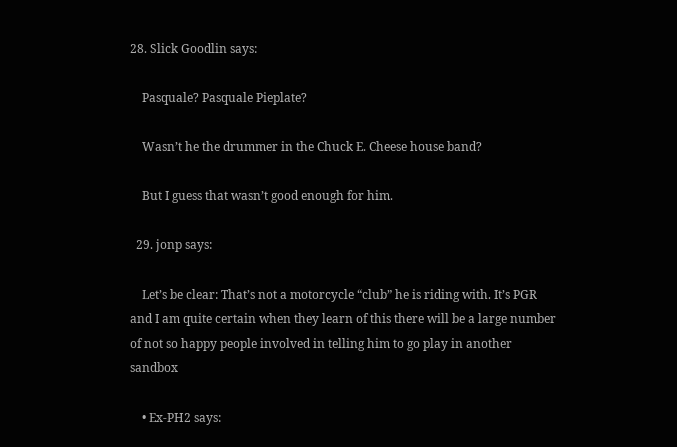28. Slick Goodlin says:

    Pasquale? Pasquale Pieplate?

    Wasn’t he the drummer in the Chuck E. Cheese house band?

    But I guess that wasn’t good enough for him.

  29. jonp says:

    Let’s be clear: That’s not a motorcycle “club” he is riding with. It’s PGR and I am quite certain when they learn of this there will be a large number of not so happy people involved in telling him to go play in another sandbox

    • Ex-PH2 says: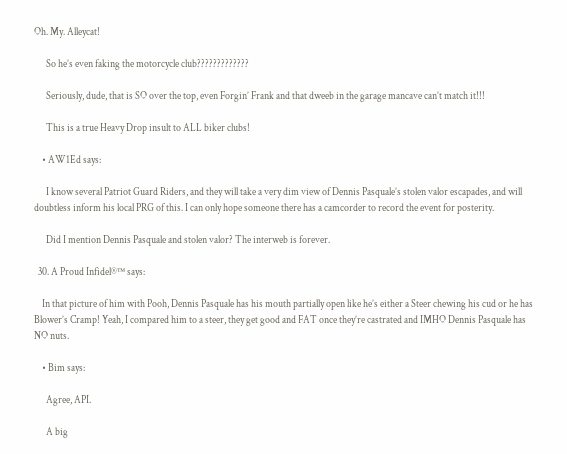Oh. My. Alleycat!

      So he’s even faking the motorcycle club?????????????

      Seriously, dude, that is SO over the top, even Forgin’ Frank and that dweeb in the garage mancave can’t match it!!!

      This is a true Heavy Drop insult to ALL biker clubs!

    • AW1Ed says:

      I know several Patriot Guard Riders, and they will take a very dim view of Dennis Pasquale’s stolen valor escapades, and will doubtless inform his local PRG of this. I can only hope someone there has a camcorder to record the event for posterity.

      Did I mention Dennis Pasquale and stolen valor? The interweb is forever.

  30. A Proud Infidel®™ says:

    In that picture of him with Pooh, Dennis Pasquale has his mouth partially open like he’s either a Steer chewing his cud or he has Blower’s Cramp! Yeah, I compared him to a steer, they get good and FAT once they’re castrated and IMHO Dennis Pasquale has NO nuts.

    • Bim says:

      Agree, API.

      A big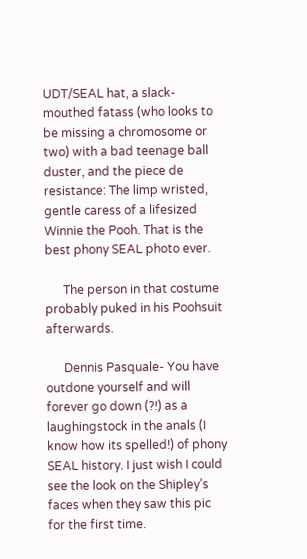UDT/SEAL hat, a slack-mouthed fatass (who looks to be missing a chromosome or two) with a bad teenage ball duster, and the piece de resistance: The limp wristed, gentle caress of a lifesized Winnie the Pooh. That is the best phony SEAL photo ever.

      The person in that costume probably puked in his Poohsuit afterwards.

      Dennis Pasquale- You have outdone yourself and will forever go down (?!) as a laughingstock in the anals (I know how its spelled!) of phony SEAL history. I just wish I could see the look on the Shipley’s faces when they saw this pic for the first time.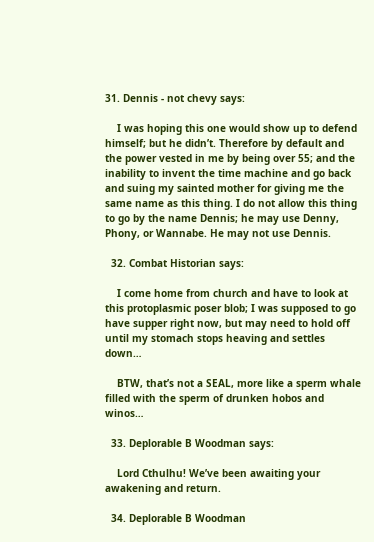31. Dennis - not chevy says:

    I was hoping this one would show up to defend himself; but he didn’t. Therefore by default and the power vested in me by being over 55; and the inability to invent the time machine and go back and suing my sainted mother for giving me the same name as this thing. I do not allow this thing to go by the name Dennis; he may use Denny, Phony, or Wannabe. He may not use Dennis.

  32. Combat Historian says:

    I come home from church and have to look at this protoplasmic poser blob; I was supposed to go have supper right now, but may need to hold off until my stomach stops heaving and settles down…

    BTW, that’s not a SEAL, more like a sperm whale filled with the sperm of drunken hobos and winos…

  33. Deplorable B Woodman says:

    Lord Cthulhu! We’ve been awaiting your awakening and return.

  34. Deplorable B Woodman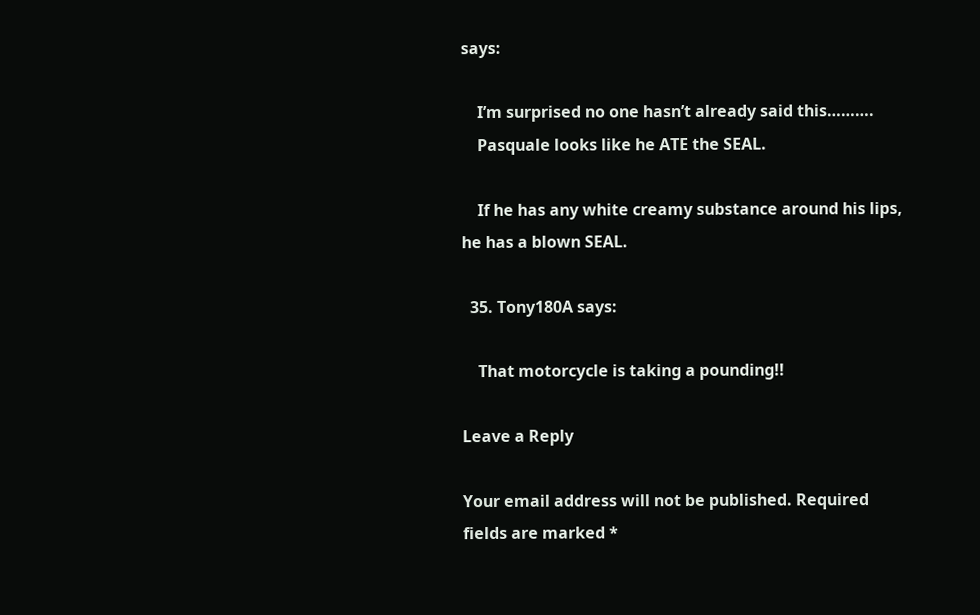says:

    I’m surprised no one hasn’t already said this……….
    Pasquale looks like he ATE the SEAL.

    If he has any white creamy substance around his lips, he has a blown SEAL.

  35. Tony180A says:

    That motorcycle is taking a pounding!!

Leave a Reply

Your email address will not be published. Required fields are marked *